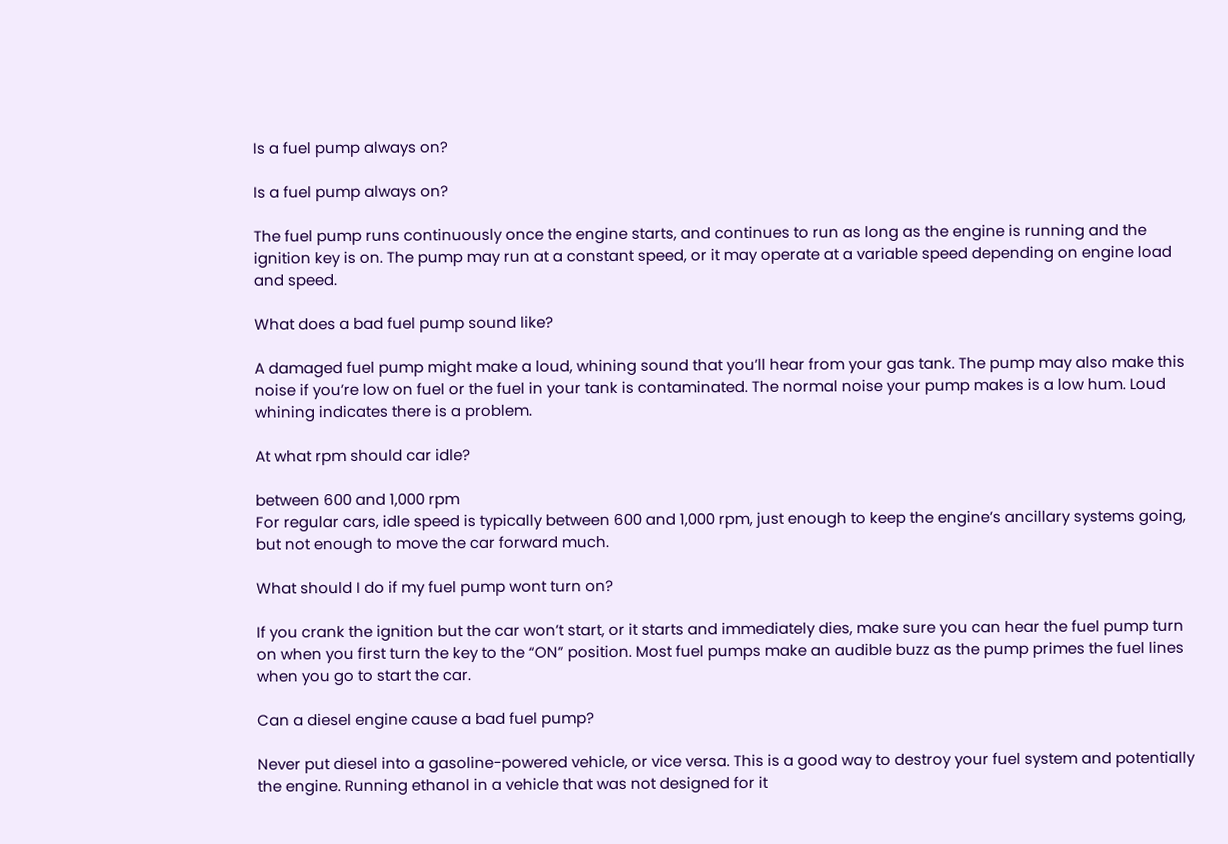Is a fuel pump always on?

Is a fuel pump always on?

The fuel pump runs continuously once the engine starts, and continues to run as long as the engine is running and the ignition key is on. The pump may run at a constant speed, or it may operate at a variable speed depending on engine load and speed.

What does a bad fuel pump sound like?

A damaged fuel pump might make a loud, whining sound that you’ll hear from your gas tank. The pump may also make this noise if you’re low on fuel or the fuel in your tank is contaminated. The normal noise your pump makes is a low hum. Loud whining indicates there is a problem.

At what rpm should car idle?

between 600 and 1,000 rpm
For regular cars, idle speed is typically between 600 and 1,000 rpm, just enough to keep the engine’s ancillary systems going, but not enough to move the car forward much.

What should I do if my fuel pump wont turn on?

If you crank the ignition but the car won’t start, or it starts and immediately dies, make sure you can hear the fuel pump turn on when you first turn the key to the “ON” position. Most fuel pumps make an audible buzz as the pump primes the fuel lines when you go to start the car.

Can a diesel engine cause a bad fuel pump?

Never put diesel into a gasoline-powered vehicle, or vice versa. This is a good way to destroy your fuel system and potentially the engine. Running ethanol in a vehicle that was not designed for it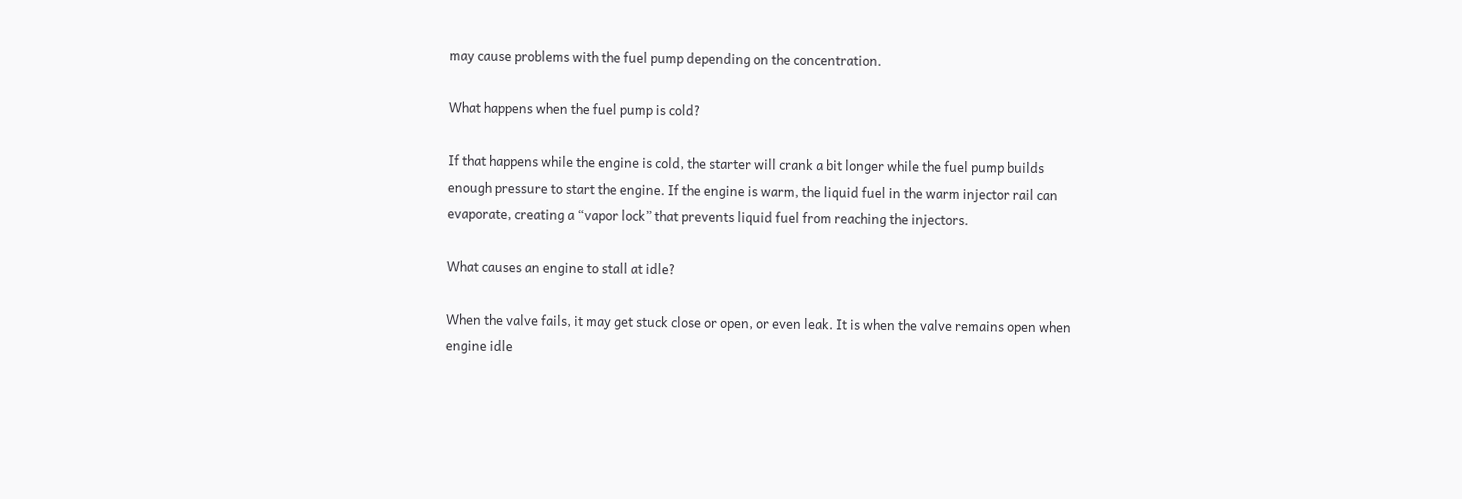may cause problems with the fuel pump depending on the concentration.

What happens when the fuel pump is cold?

If that happens while the engine is cold, the starter will crank a bit longer while the fuel pump builds enough pressure to start the engine. If the engine is warm, the liquid fuel in the warm injector rail can evaporate, creating a “vapor lock” that prevents liquid fuel from reaching the injectors.

What causes an engine to stall at idle?

When the valve fails, it may get stuck close or open, or even leak. It is when the valve remains open when engine idle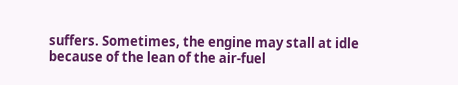suffers. Sometimes, the engine may stall at idle because of the lean of the air-fuel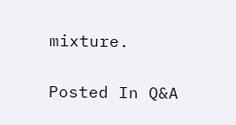mixture.

Posted In Q&A